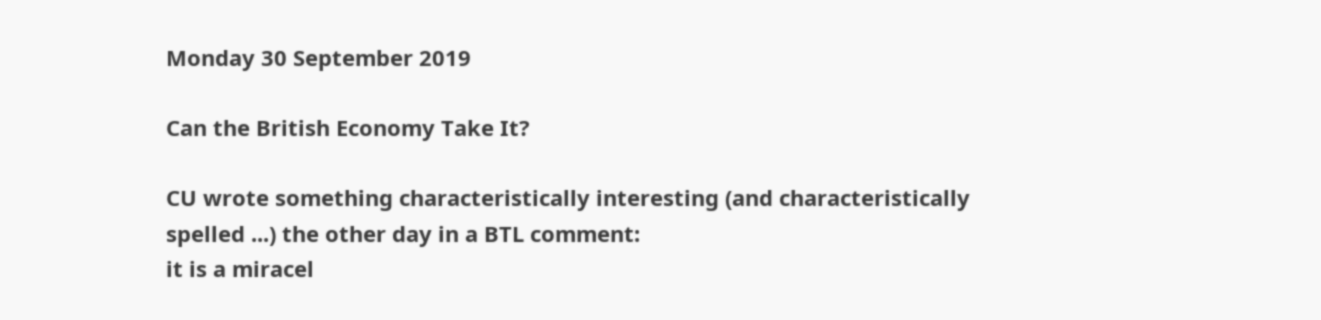Monday 30 September 2019

Can the British Economy Take It?

CU wrote something characteristically interesting (and characteristically spelled ...) the other day in a BTL comment:
it is a miracel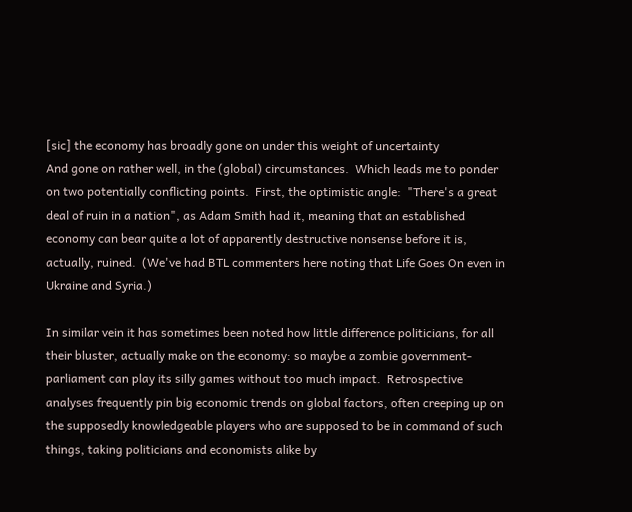[sic] the economy has broadly gone on under this weight of uncertainty
And gone on rather well, in the (global) circumstances.  Which leads me to ponder on two potentially conflicting points.  First, the optimistic angle:  "There's a great deal of ruin in a nation", as Adam Smith had it, meaning that an established economy can bear quite a lot of apparently destructive nonsense before it is, actually, ruined.  (We've had BTL commenters here noting that Life Goes On even in Ukraine and Syria.)

In similar vein it has sometimes been noted how little difference politicians, for all their bluster, actually make on the economy: so maybe a zombie government-parliament can play its silly games without too much impact.  Retrospective analyses frequently pin big economic trends on global factors, often creeping up on the supposedly knowledgeable players who are supposed to be in command of such things, taking politicians and economists alike by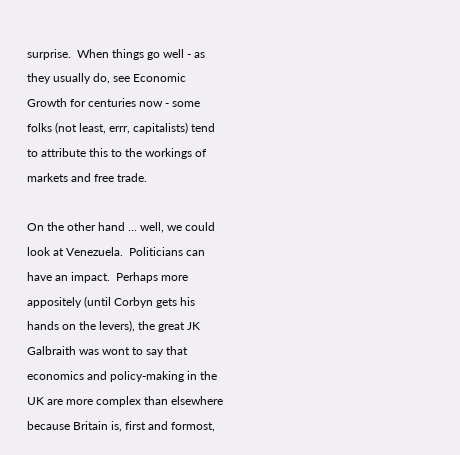surprise.  When things go well - as they usually do, see Economic Growth for centuries now - some folks (not least, errr, capitalists) tend to attribute this to the workings of markets and free trade.

On the other hand ... well, we could look at Venezuela.  Politicians can have an impact.  Perhaps more appositely (until Corbyn gets his hands on the levers), the great JK Galbraith was wont to say that economics and policy-making in the UK are more complex than elsewhere because Britain is, first and formost,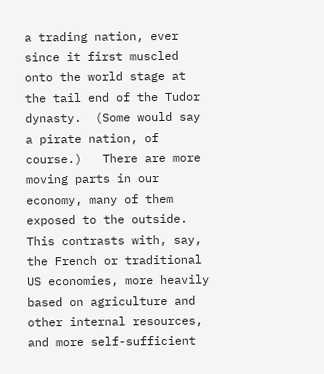a trading nation, ever since it first muscled onto the world stage at the tail end of the Tudor dynasty.  (Some would say a pirate nation, of course.)   There are more moving parts in our economy, many of them exposed to the outside.  This contrasts with, say, the French or traditional US economies, more heavily based on agriculture and other internal resources, and more self-sufficient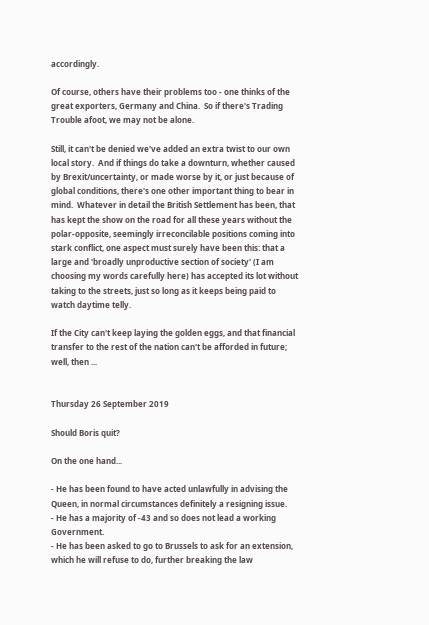accordingly.

Of course, others have their problems too - one thinks of the great exporters, Germany and China.  So if there's Trading Trouble afoot, we may not be alone.

Still, it can't be denied we've added an extra twist to our own local story.  And if things do take a downturn, whether caused by Brexit/uncertainty, or made worse by it, or just because of global conditions, there's one other important thing to bear in mind.  Whatever in detail the British Settlement has been, that has kept the show on the road for all these years without the polar-opposite, seemingly irreconcilable positions coming into stark conflict, one aspect must surely have been this: that a large and 'broadly unproductive section of society' (I am choosing my words carefully here) has accepted its lot without taking to the streets, just so long as it keeps being paid to watch daytime telly.

If the City can't keep laying the golden eggs, and that financial transfer to the rest of the nation can't be afforded in future; well, then ...


Thursday 26 September 2019

Should Boris quit?

On the one hand...

- He has been found to have acted unlawfully in advising the Queen, in normal circumstances definitely a resigning issue.
- He has a majority of -43 and so does not lead a working Government.
- He has been asked to go to Brussels to ask for an extension, which he will refuse to do, further breaking the law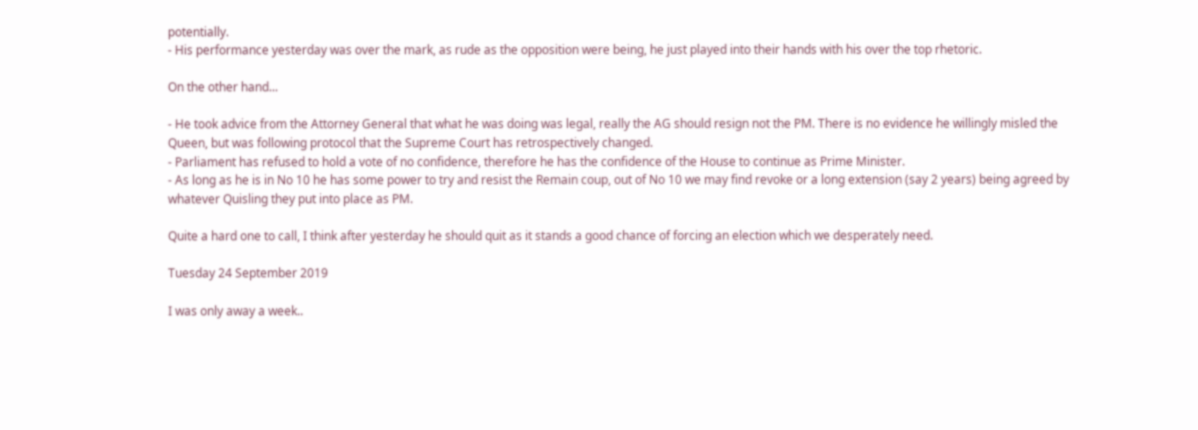potentially.
- His performance yesterday was over the mark, as rude as the opposition were being, he just played into their hands with his over the top rhetoric.

On the other hand...

- He took advice from the Attorney General that what he was doing was legal, really the AG should resign not the PM. There is no evidence he willingly misled the Queen, but was following protocol that the Supreme Court has retrospectively changed.
- Parliament has refused to hold a vote of no confidence, therefore he has the confidence of the House to continue as Prime Minister.
- As long as he is in No 10 he has some power to try and resist the Remain coup, out of No 10 we may find revoke or a long extension (say 2 years) being agreed by whatever Quisling they put into place as PM.

Quite a hard one to call, I think after yesterday he should quit as it stands a good chance of forcing an election which we desperately need.

Tuesday 24 September 2019

I was only away a week..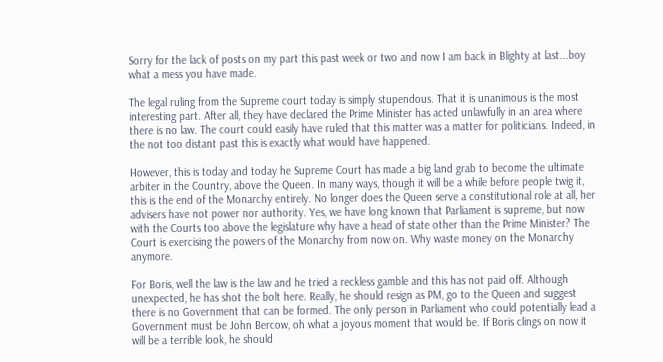Sorry for the lack of posts on my part this past week or two and now I am back in Blighty at last...boy what a mess you have made.

The legal ruling from the Supreme court today is simply stupendous. That it is unanimous is the most interesting part. After all, they have declared the Prime Minister has acted unlawfully in an area where there is no law. The court could easily have ruled that this matter was a matter for politicians. Indeed, in the not too distant past this is exactly what would have happened.

However, this is today and today he Supreme Court has made a big land grab to become the ultimate arbiter in the Country, above the Queen. In many ways, though it will be a while before people twig it, this is the end of the Monarchy entirely. No longer does the Queen serve a constitutional role at all, her advisers have not power nor authority. Yes, we have long known that Parliament is supreme, but now with the Courts too above the legislature why have a head of state other than the Prime Minister? The Court is exercising the powers of the Monarchy from now on. Why waste money on the Monarchy anymore.

For Boris, well the law is the law and he tried a reckless gamble and this has not paid off. Although unexpected, he has shot the bolt here. Really, he should resign as PM, go to the Queen and suggest there is no Government that can be formed. The only person in Parliament who could potentially lead a Government must be John Bercow, oh what a joyous moment that would be. If Boris clings on now it will be a terrible look, he should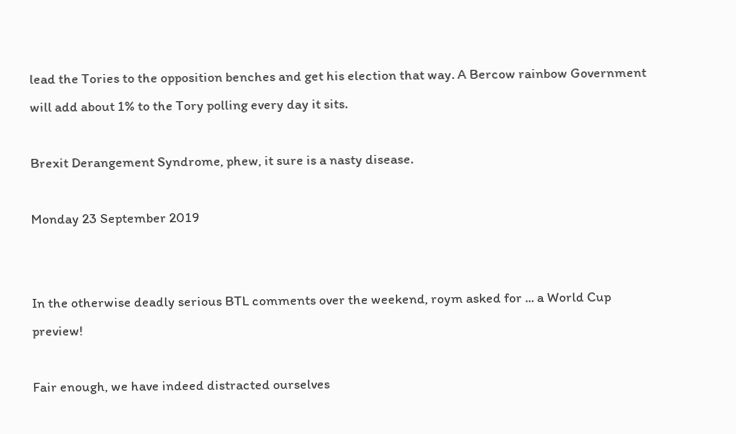lead the Tories to the opposition benches and get his election that way. A Bercow rainbow Government will add about 1% to the Tory polling every day it sits.

Brexit Derangement Syndrome, phew, it sure is a nasty disease.

Monday 23 September 2019


In the otherwise deadly serious BTL comments over the weekend, roym asked for ... a World Cup preview!

Fair enough, we have indeed distracted ourselves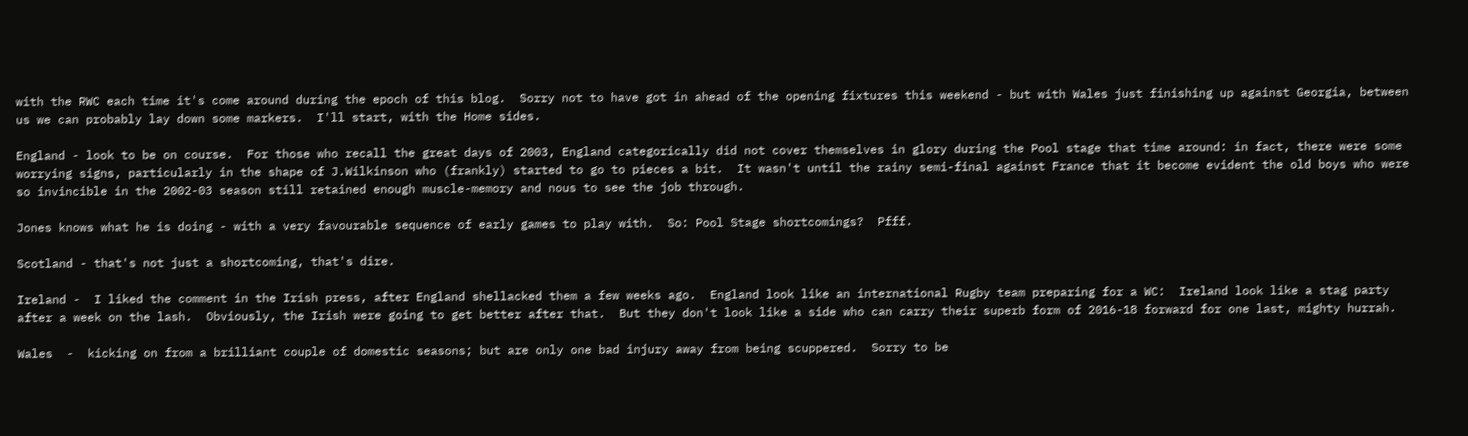with the RWC each time it's come around during the epoch of this blog.  Sorry not to have got in ahead of the opening fixtures this weekend - but with Wales just finishing up against Georgia, between us we can probably lay down some markers.  I'll start, with the Home sides.

England - look to be on course.  For those who recall the great days of 2003, England categorically did not cover themselves in glory during the Pool stage that time around: in fact, there were some worrying signs, particularly in the shape of J.Wilkinson who (frankly) started to go to pieces a bit.  It wasn't until the rainy semi-final against France that it become evident the old boys who were so invincible in the 2002-03 season still retained enough muscle-memory and nous to see the job through.

Jones knows what he is doing - with a very favourable sequence of early games to play with.  So: Pool Stage shortcomings?  Pfff.

Scotland - that's not just a shortcoming, that's dire.

Ireland -  I liked the comment in the Irish press, after England shellacked them a few weeks ago.  England look like an international Rugby team preparing for a WC:  Ireland look like a stag party after a week on the lash.  Obviously, the Irish were going to get better after that.  But they don't look like a side who can carry their superb form of 2016-18 forward for one last, mighty hurrah.

Wales  -  kicking on from a brilliant couple of domestic seasons; but are only one bad injury away from being scuppered.  Sorry to be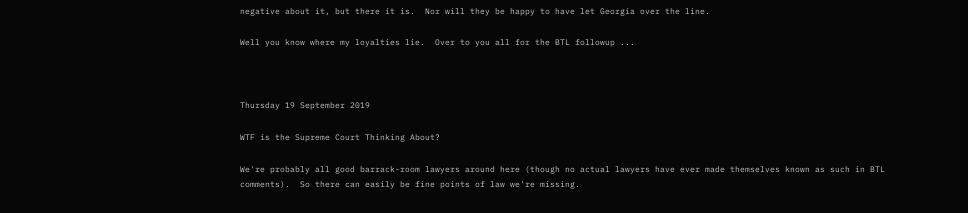negative about it, but there it is.  Nor will they be happy to have let Georgia over the line.

Well you know where my loyalties lie.  Over to you all for the BTL followup ...



Thursday 19 September 2019

WTF is the Supreme Court Thinking About?

We're probably all good barrack-room lawyers around here (though no actual lawyers have ever made themselves known as such in BTL comments).  So there can easily be fine points of law we're missing.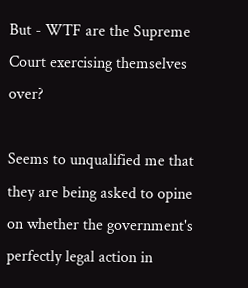But - WTF are the Supreme Court exercising themselves over?

Seems to unqualified me that they are being asked to opine on whether the government's perfectly legal action in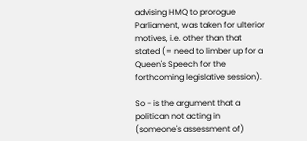advising HMQ to prorogue Parliament, was taken for ulterior motives, i.e. other than that stated (= need to limber up for a Queen's Speech for the forthcoming legislative session).

So - is the argument that a politican not acting in (someone's assessment of)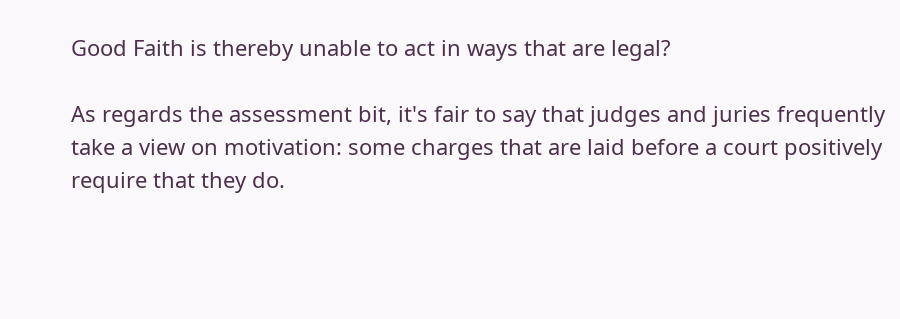Good Faith is thereby unable to act in ways that are legal?

As regards the assessment bit, it's fair to say that judges and juries frequently take a view on motivation: some charges that are laid before a court positively require that they do.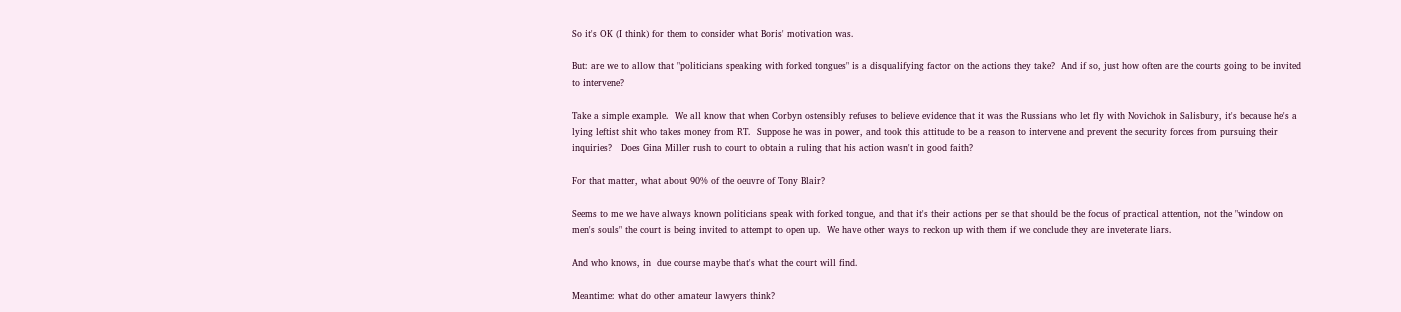So it's OK (I think) for them to consider what Boris' motivation was.

But: are we to allow that "politicians speaking with forked tongues" is a disqualifying factor on the actions they take?  And if so, just how often are the courts going to be invited to intervene?

Take a simple example.  We all know that when Corbyn ostensibly refuses to believe evidence that it was the Russians who let fly with Novichok in Salisbury, it's because he's a lying leftist shit who takes money from RT.  Suppose he was in power, and took this attitude to be a reason to intervene and prevent the security forces from pursuing their inquiries?   Does Gina Miller rush to court to obtain a ruling that his action wasn't in good faith?

For that matter, what about 90% of the oeuvre of Tony Blair?

Seems to me we have always known politicians speak with forked tongue, and that it's their actions per se that should be the focus of practical attention, not the "window on men's souls" the court is being invited to attempt to open up.  We have other ways to reckon up with them if we conclude they are inveterate liars.

And who knows, in  due course maybe that's what the court will find.

Meantime: what do other amateur lawyers think?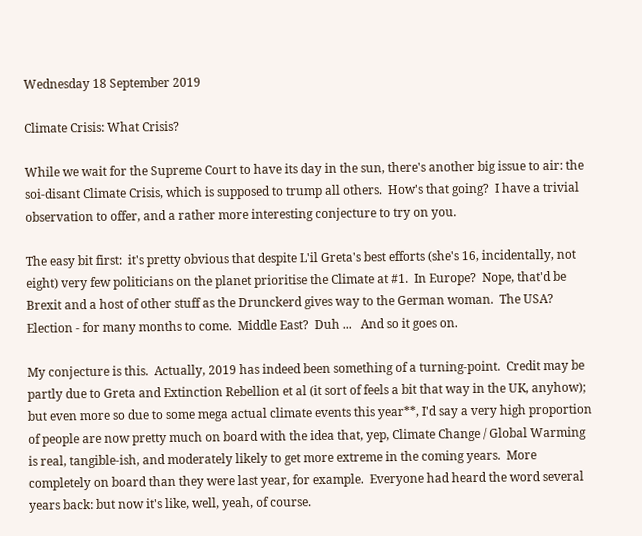Wednesday 18 September 2019

Climate Crisis: What Crisis?

While we wait for the Supreme Court to have its day in the sun, there's another big issue to air: the soi-disant Climate Crisis, which is supposed to trump all others.  How's that going?  I have a trivial observation to offer, and a rather more interesting conjecture to try on you.

The easy bit first:  it's pretty obvious that despite L'il Greta's best efforts (she's 16, incidentally, not eight) very few politicians on the planet prioritise the Climate at #1.  In Europe?  Nope, that'd be Brexit and a host of other stuff as the Drunckerd gives way to the German woman.  The USA?  Election - for many months to come.  Middle East?  Duh ...   And so it goes on.

My conjecture is this.  Actually, 2019 has indeed been something of a turning-point.  Credit may be partly due to Greta and Extinction Rebellion et al (it sort of feels a bit that way in the UK, anyhow); but even more so due to some mega actual climate events this year**, I'd say a very high proportion of people are now pretty much on board with the idea that, yep, Climate Change / Global Warming is real, tangible-ish, and moderately likely to get more extreme in the coming years.  More completely on board than they were last year, for example.  Everyone had heard the word several years back: but now it's like, well, yeah, of course.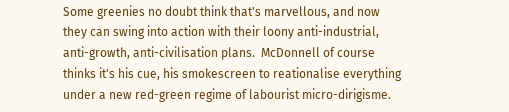Some greenies no doubt think that's marvellous, and now they can swing into action with their loony anti-industrial, anti-growth, anti-civilisation plans.  McDonnell of course thinks it's his cue, his smokescreen to reationalise everything under a new red-green regime of labourist micro-dirigisme.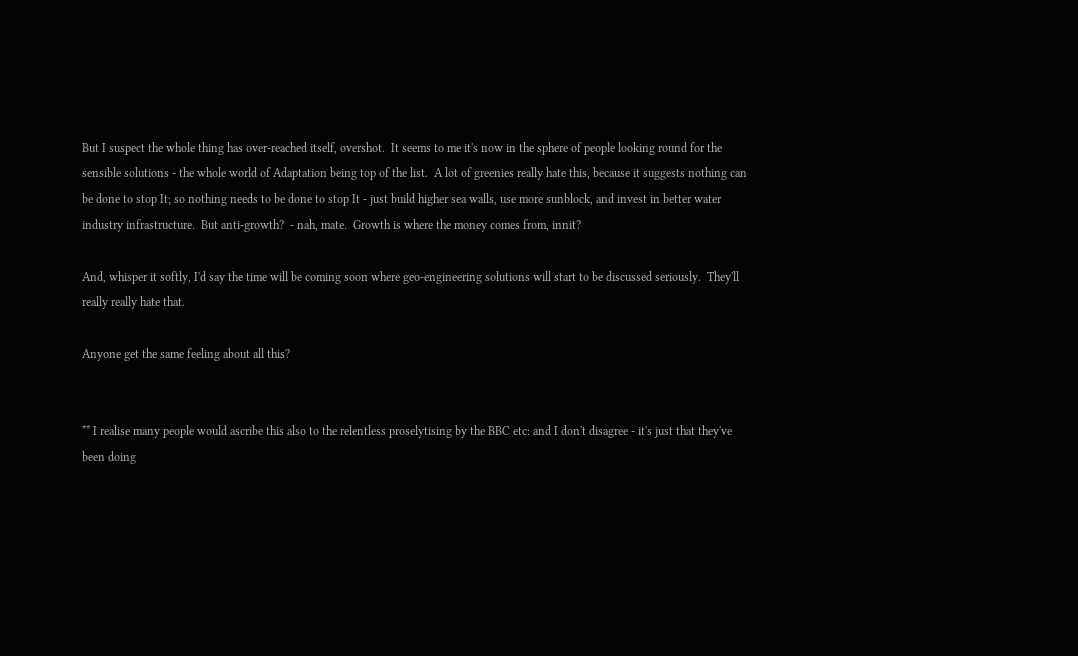But I suspect the whole thing has over-reached itself, overshot.  It seems to me it's now in the sphere of people looking round for the sensible solutions - the whole world of Adaptation being top of the list.  A lot of greenies really hate this, because it suggests nothing can be done to stop It; so nothing needs to be done to stop It - just build higher sea walls, use more sunblock, and invest in better water industry infrastructure.  But anti-growth?  - nah, mate.  Growth is where the money comes from, innit?

And, whisper it softly, I'd say the time will be coming soon where geo-engineering solutions will start to be discussed seriously.  They'll really really hate that.

Anyone get the same feeling about all this?


** I realise many people would ascribe this also to the relentless proselytising by the BBC etc: and I don't disagree - it's just that they've been doing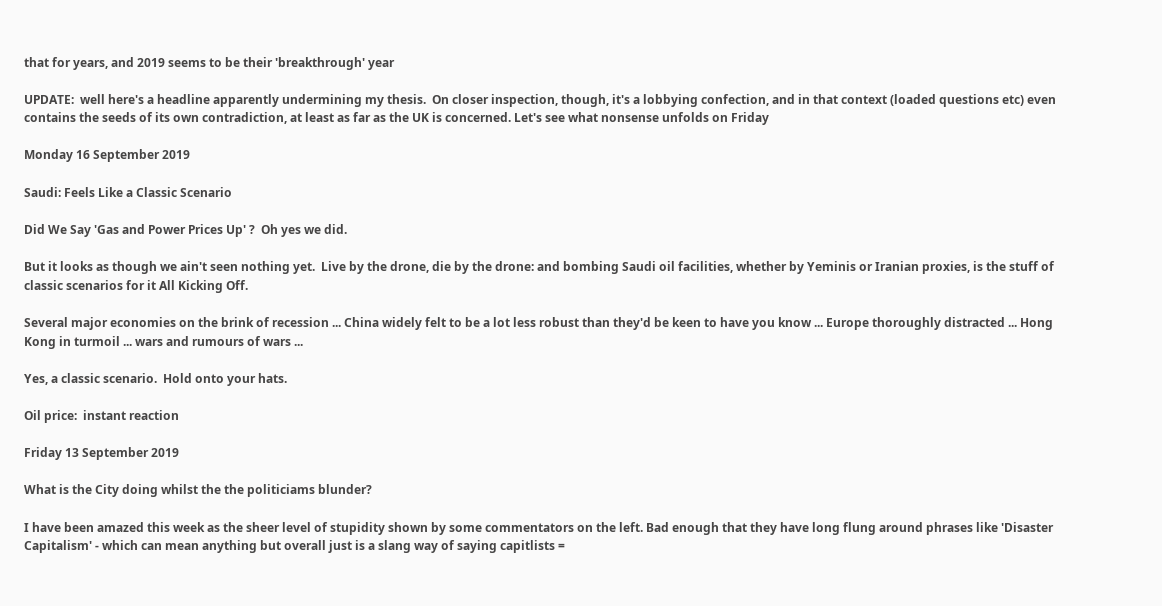that for years, and 2019 seems to be their 'breakthrough' year

UPDATE:  well here's a headline apparently undermining my thesis.  On closer inspection, though, it's a lobbying confection, and in that context (loaded questions etc) even contains the seeds of its own contradiction, at least as far as the UK is concerned. Let's see what nonsense unfolds on Friday

Monday 16 September 2019

Saudi: Feels Like a Classic Scenario

Did We Say 'Gas and Power Prices Up' ?  Oh yes we did.

But it looks as though we ain't seen nothing yet.  Live by the drone, die by the drone: and bombing Saudi oil facilities, whether by Yeminis or Iranian proxies, is the stuff of classic scenarios for it All Kicking Off.

Several major economies on the brink of recession ... China widely felt to be a lot less robust than they'd be keen to have you know ... Europe thoroughly distracted ... Hong Kong in turmoil ... wars and rumours of wars ...

Yes, a classic scenario.  Hold onto your hats.

Oil price:  instant reaction

Friday 13 September 2019

What is the City doing whilst the the politiciams blunder?

I have been amazed this week as the sheer level of stupidity shown by some commentators on the left. Bad enough that they have long flung around phrases like 'Disaster Capitalism' - which can mean anything but overall just is a slang way of saying capitlists =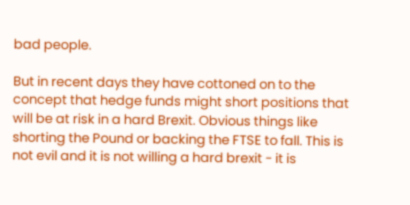bad people.

But in recent days they have cottoned on to the concept that hedge funds might short positions that will be at risk in a hard Brexit. Obvious things like shorting the Pound or backing the FTSE to fall. This is not evil and it is not willing a hard brexit - it is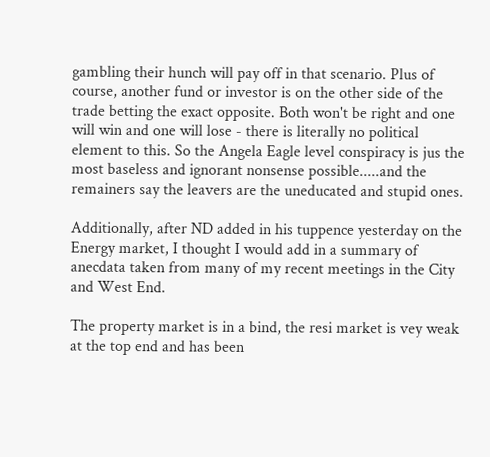gambling their hunch will pay off in that scenario. Plus of course, another fund or investor is on the other side of the trade betting the exact opposite. Both won't be right and one will win and one will lose - there is literally no political element to this. So the Angela Eagle level conspiracy is jus the most baseless and ignorant nonsense possible.....and the remainers say the leavers are the uneducated and stupid ones.

Additionally, after ND added in his tuppence yesterday on the Energy market, I thought I would add in a summary of anecdata taken from many of my recent meetings in the City and West End.

The property market is in a bind, the resi market is vey weak at the top end and has been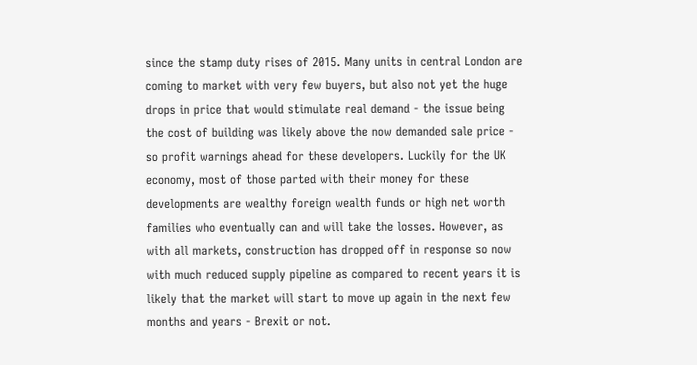since the stamp duty rises of 2015. Many units in central London are coming to market with very few buyers, but also not yet the huge drops in price that would stimulate real demand - the issue being the cost of building was likely above the now demanded sale price - so profit warnings ahead for these developers. Luckily for the UK economy, most of those parted with their money for these developments are wealthy foreign wealth funds or high net worth families who eventually can and will take the losses. However, as with all markets, construction has dropped off in response so now with much reduced supply pipeline as compared to recent years it is likely that the market will start to move up again in the next few months and years - Brexit or not.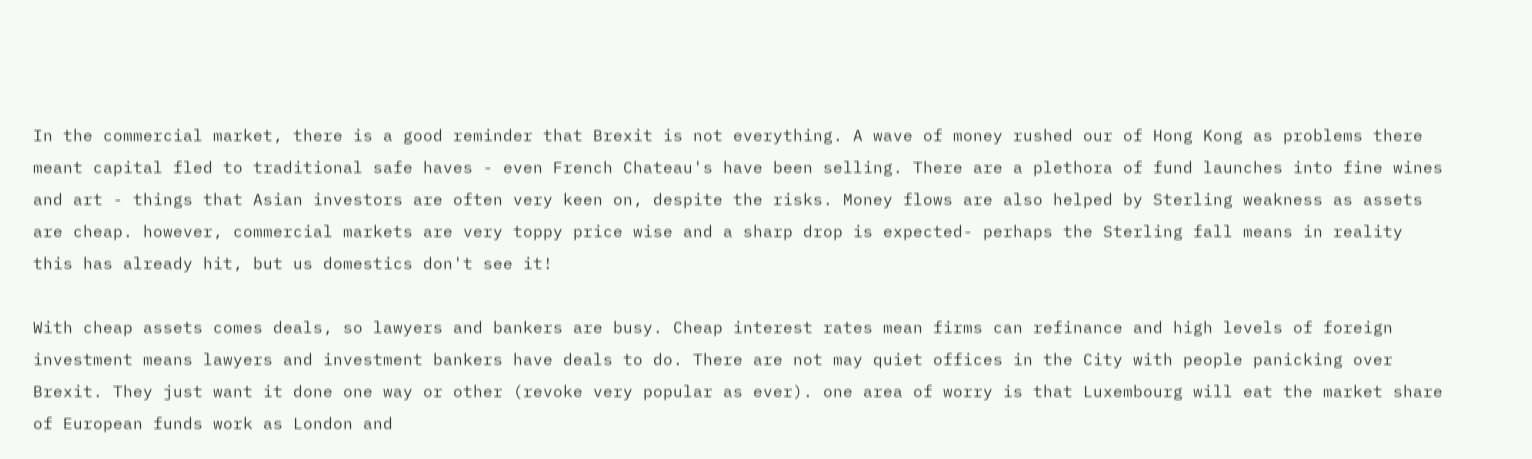In the commercial market, there is a good reminder that Brexit is not everything. A wave of money rushed our of Hong Kong as problems there meant capital fled to traditional safe haves - even French Chateau's have been selling. There are a plethora of fund launches into fine wines and art - things that Asian investors are often very keen on, despite the risks. Money flows are also helped by Sterling weakness as assets are cheap. however, commercial markets are very toppy price wise and a sharp drop is expected- perhaps the Sterling fall means in reality this has already hit, but us domestics don't see it!

With cheap assets comes deals, so lawyers and bankers are busy. Cheap interest rates mean firms can refinance and high levels of foreign investment means lawyers and investment bankers have deals to do. There are not may quiet offices in the City with people panicking over Brexit. They just want it done one way or other (revoke very popular as ever). one area of worry is that Luxembourg will eat the market share of European funds work as London and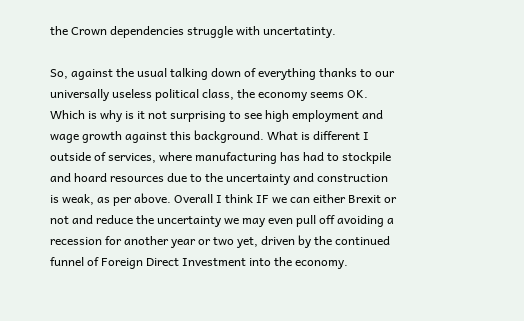the Crown dependencies struggle with uncertatinty.

So, against the usual talking down of everything thanks to our universally useless political class, the economy seems OK. Which is why is it not surprising to see high employment and wage growth against this background. What is different I outside of services, where manufacturing has had to stockpile and hoard resources due to the uncertainty and construction is weak, as per above. Overall I think IF we can either Brexit or not and reduce the uncertainty we may even pull off avoiding a recession for another year or two yet, driven by the continued funnel of Foreign Direct Investment into the economy.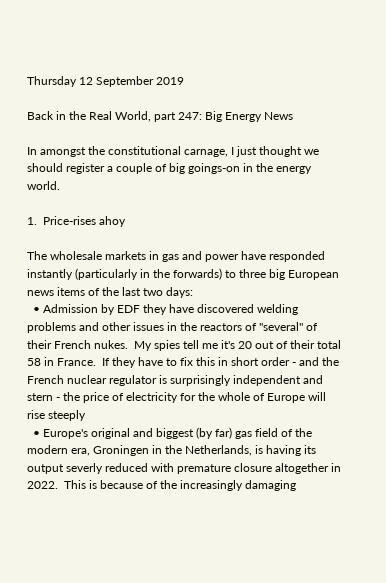Thursday 12 September 2019

Back in the Real World, part 247: Big Energy News

In amongst the constitutional carnage, I just thought we should register a couple of big goings-on in the energy world.

1.  Price-rises ahoy

The wholesale markets in gas and power have responded instantly (particularly in the forwards) to three big European news items of the last two days:
  • Admission by EDF they have discovered welding problems and other issues in the reactors of "several" of their French nukes.  My spies tell me it's 20 out of their total 58 in France.  If they have to fix this in short order - and the French nuclear regulator is surprisingly independent and stern - the price of electricity for the whole of Europe will rise steeply
  • Europe's original and biggest (by far) gas field of the modern era, Groningen in the Netherlands, is having its output severly reduced with premature closure altogether in 2022.  This is because of the increasingly damaging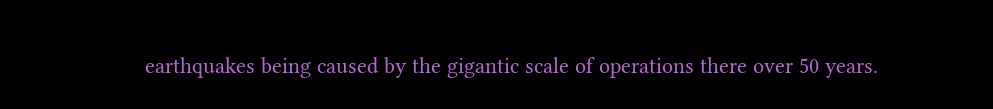earthquakes being caused by the gigantic scale of operations there over 50 years.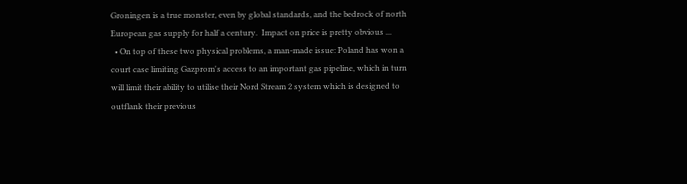Groningen is a true monster, even by global standards, and the bedrock of north European gas supply for half a century.  Impact on price is pretty obvious ...
  • On top of these two physical problems, a man-made issue: Poland has won a court case limiting Gazprom's access to an important gas pipeline, which in turn will limit their ability to utilise their Nord Stream 2 system which is designed to outflank their previous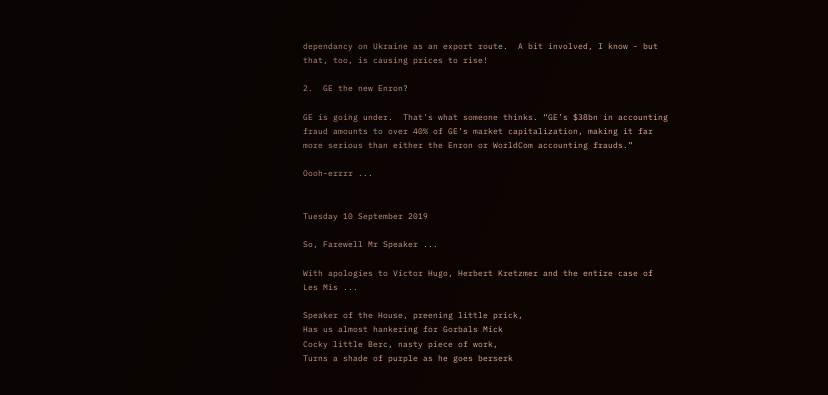dependancy on Ukraine as an export route.  A bit involved, I know - but that, too, is causing prices to rise!

2.  GE the new Enron?

GE is going under.  That's what someone thinks. “GE’s $38bn in accounting fraud amounts to over 40% of GE’s market capitalization, making it far more serious than either the Enron or WorldCom accounting frauds.”

Oooh-errrr ...


Tuesday 10 September 2019

So, Farewell Mr Speaker ...

With apologies to Victor Hugo, Herbert Kretzmer and the entire case of Les Mis ...

Speaker of the House, preening little prick,
Has us almost hankering for Gorbals Mick
Cocky little Berc, nasty piece of work,
Turns a shade of purple as he goes berserk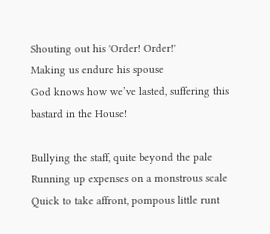Shouting out his 'Order! Order!'
Making us endure his spouse
God knows how we’ve lasted, suffering this bastard in the House!

Bullying the staff, quite beyond the pale
Running up expenses on a monstrous scale
Quick to take affront, pompous little runt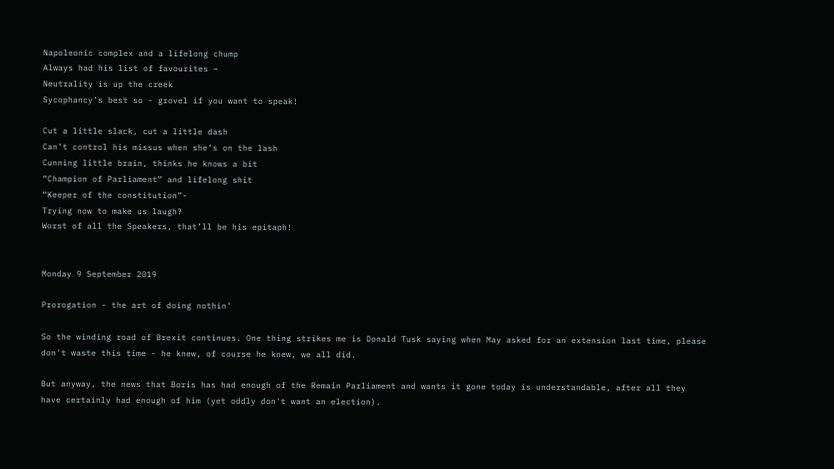Napoleonic complex and a lifelong chump
Always had his list of favourites –
Neutrality is up the creek
Sycophancy’s best so - grovel if you want to speak!

Cut a little slack, cut a little dash
Can’t control his missus when she’s on the lash
Cunning little brain, thinks he knows a bit
“Champion of Parliament” and lifelong shit
“Keeper of the constitution”-
Trying now to make us laugh?
Worst of all the Speakers, that’ll be his epitaph!


Monday 9 September 2019

Prorogation - the art of doing nothin'

So the winding road of Brexit continues. One thing strikes me is Donald Tusk saying when May asked for an extension last time, please don't waste this time - he knew, of course he knew, we all did.

But anyway, the news that Boris has had enough of the Remain Parliament and wants it gone today is understandable, after all they have certainly had enough of him (yet oddly don't want an election).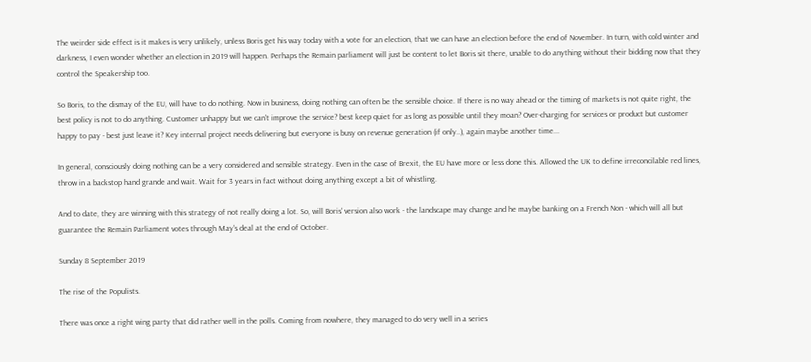The weirder side effect is it makes is very unlikely, unless Boris get his way today with a vote for an election, that we can have an election before the end of November. In turn, with cold winter and darkness, I even wonder whether an election in 2019 will happen. Perhaps the Remain parliament will just be content to let Boris sit there, unable to do anything without their bidding now that they control the Speakership too.

So Boris, to the dismay of the EU, will have to do nothing. Now in business, doing nothing can often be the sensible choice. If there is no way ahead or the timing of markets is not quite right, the best policy is not to do anything. Customer unhappy but we can't improve the service? best keep quiet for as long as possible until they moan? Over-charging for services or product but customer happy to pay - best just leave it? Key internal project needs delivering but everyone is busy on revenue generation (if only..), again maybe another time...

In general, consciously doing nothing can be a very considered and sensible strategy. Even in the case of Brexit, the EU have more or less done this. Allowed the UK to define irreconcilable red lines, throw in a backstop hand grande and wait. Wait for 3 years in fact without doing anything except a bit of whistling.

And to date, they are winning with this strategy of not really doing a lot. So, will Boris' version also work - the landscape may change and he maybe banking on a French Non - which will all but guarantee the Remain Parliament votes through May's deal at the end of October.

Sunday 8 September 2019

The rise of the Populists.

There was once a right wing party that did rather well in the polls. Coming from nowhere, they managed to do very well in a series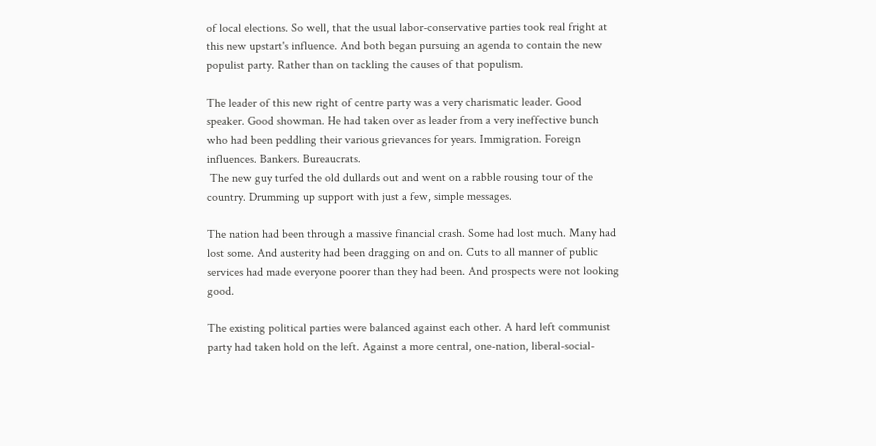of local elections. So well, that the usual labor-conservative parties took real fright at this new upstart's influence. And both began pursuing an agenda to contain the new populist party. Rather than on tackling the causes of that populism.

The leader of this new right of centre party was a very charismatic leader. Good speaker. Good showman. He had taken over as leader from a very ineffective bunch who had been peddling their various grievances for years. Immigration. Foreign influences. Bankers. Bureaucrats.
 The new guy turfed the old dullards out and went on a rabble rousing tour of the country. Drumming up support with just a few, simple messages.

The nation had been through a massive financial crash. Some had lost much. Many had lost some. And austerity had been dragging on and on. Cuts to all manner of public services had made everyone poorer than they had been. And prospects were not looking good.

The existing political parties were balanced against each other. A hard left communist party had taken hold on the left. Against a more central, one-nation, liberal-social-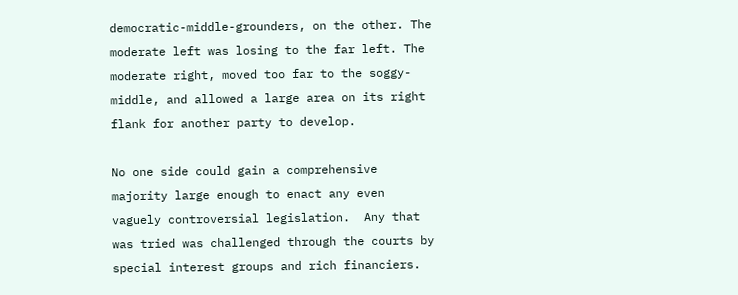democratic-middle-grounders, on the other. The moderate left was losing to the far left. The moderate right, moved too far to the soggy-middle, and allowed a large area on its right flank for another party to develop.

No one side could gain a comprehensive majority large enough to enact any even vaguely controversial legislation.  Any that was tried was challenged through the courts by special interest groups and rich financiers.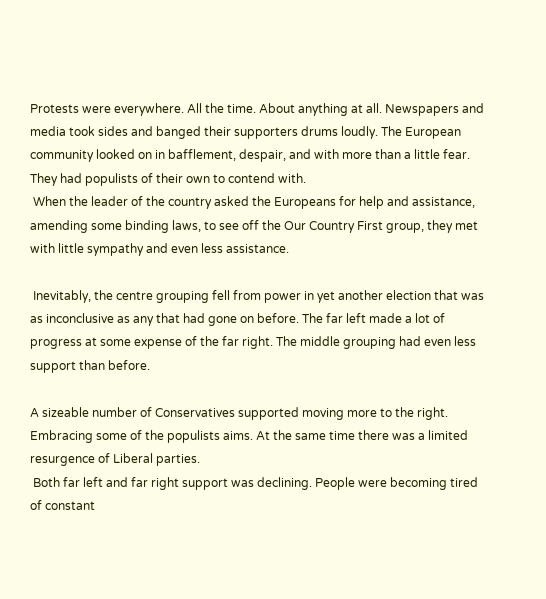Protests were everywhere. All the time. About anything at all. Newspapers and media took sides and banged their supporters drums loudly. The European community looked on in bafflement, despair, and with more than a little fear. They had populists of their own to contend with.
 When the leader of the country asked the Europeans for help and assistance, amending some binding laws, to see off the Our Country First group, they met with little sympathy and even less assistance.

 Inevitably, the centre grouping fell from power in yet another election that was as inconclusive as any that had gone on before. The far left made a lot of progress at some expense of the far right. The middle grouping had even less support than before.

A sizeable number of Conservatives supported moving more to the right. Embracing some of the populists aims. At the same time there was a limited resurgence of Liberal parties.
 Both far left and far right support was declining. People were becoming tired of constant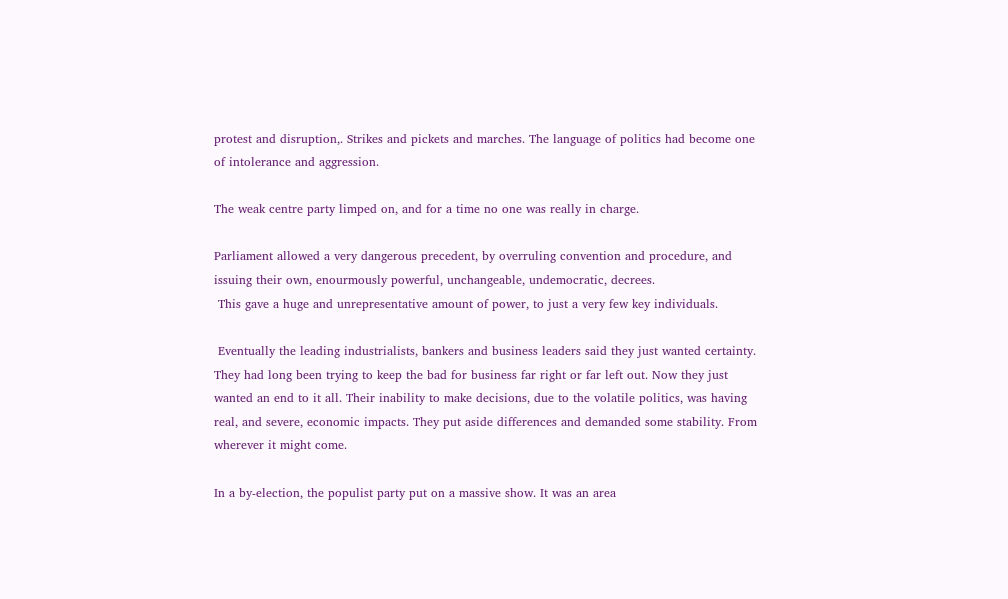protest and disruption,. Strikes and pickets and marches. The language of politics had become one of intolerance and aggression.

The weak centre party limped on, and for a time no one was really in charge.

Parliament allowed a very dangerous precedent, by overruling convention and procedure, and issuing their own, enourmously powerful, unchangeable, undemocratic, decrees.
 This gave a huge and unrepresentative amount of power, to just a very few key individuals.

 Eventually the leading industrialists, bankers and business leaders said they just wanted certainty. They had long been trying to keep the bad for business far right or far left out. Now they just wanted an end to it all. Their inability to make decisions, due to the volatile politics, was having real, and severe, economic impacts. They put aside differences and demanded some stability. From wherever it might come.

In a by-election, the populist party put on a massive show. It was an area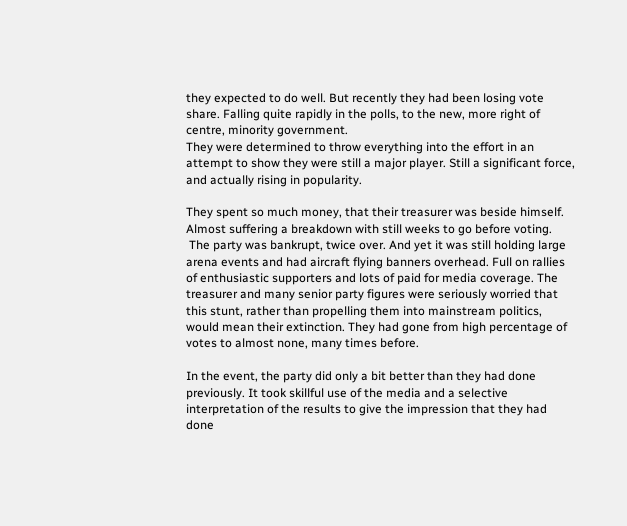they expected to do well. But recently they had been losing vote share. Falling quite rapidly in the polls, to the new, more right of centre, minority government.
They were determined to throw everything into the effort in an attempt to show they were still a major player. Still a significant force, and actually rising in popularity.

They spent so much money, that their treasurer was beside himself. Almost suffering a breakdown with still weeks to go before voting.
 The party was bankrupt, twice over. And yet it was still holding large arena events and had aircraft flying banners overhead. Full on rallies of enthusiastic supporters and lots of paid for media coverage. The treasurer and many senior party figures were seriously worried that this stunt, rather than propelling them into mainstream politics, would mean their extinction. They had gone from high percentage of votes to almost none, many times before.

In the event, the party did only a bit better than they had done previously. It took skillful use of the media and a selective interpretation of the results to give the impression that they had done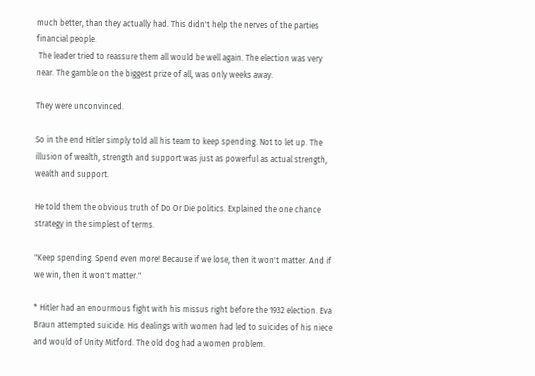much better, than they actually had. This didn't help the nerves of the parties financial people.
 The leader tried to reassure them all would be well again. The election was very near. The gamble on the biggest prize of all, was only weeks away.

They were unconvinced.

So in the end Hitler simply told all his team to keep spending. Not to let up. The illusion of wealth, strength and support was just as powerful as actual strength, wealth and support.

He told them the obvious truth of Do Or Die politics. Explained the one chance strategy in the simplest of terms.

"Keep spending. Spend even more! Because if we lose, then it won't matter. And if we win, then it won't matter."

* Hitler had an enourmous fight with his missus right before the 1932 election. Eva Braun attempted suicide. His dealings with women had led to suicides of his niece and would of Unity Mitford. The old dog had a women problem.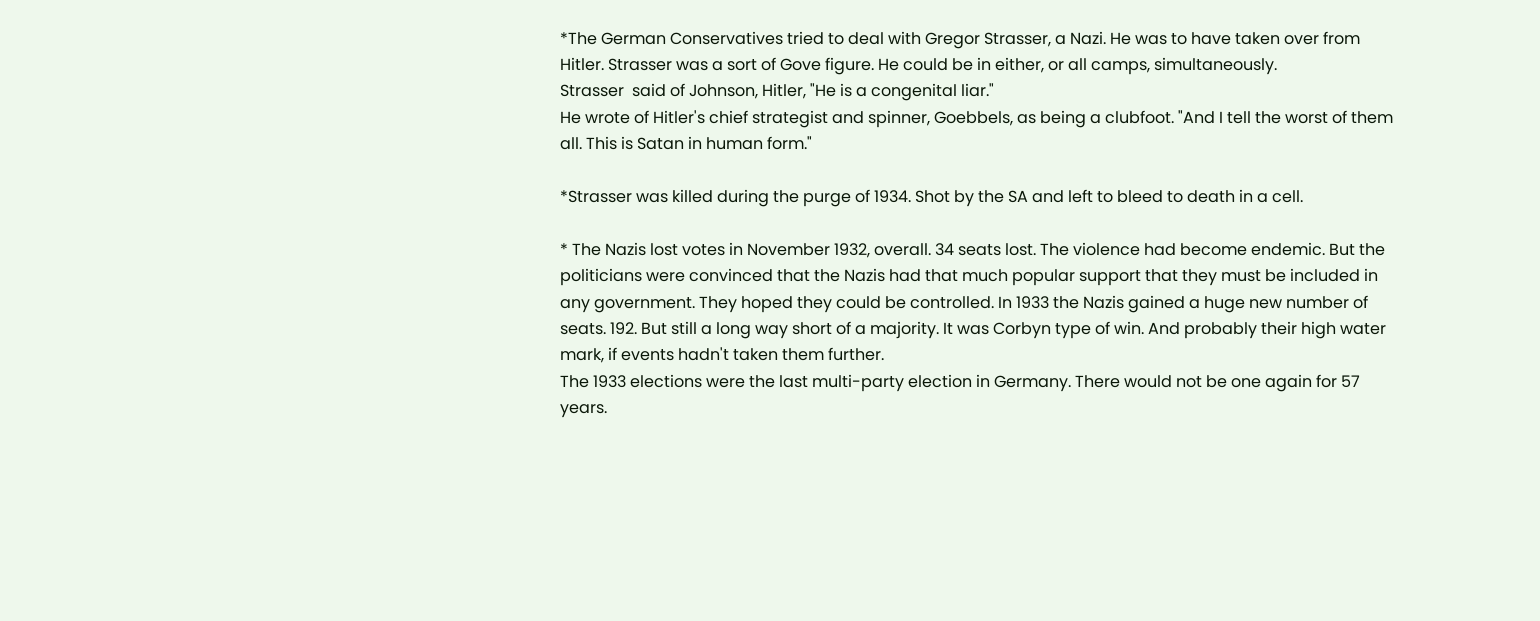*The German Conservatives tried to deal with Gregor Strasser, a Nazi. He was to have taken over from Hitler. Strasser was a sort of Gove figure. He could be in either, or all camps, simultaneously.
Strasser  said of Johnson, Hitler, "He is a congenital liar."
He wrote of Hitler's chief strategist and spinner, Goebbels, as being a clubfoot. "And I tell the worst of them all. This is Satan in human form."

*Strasser was killed during the purge of 1934. Shot by the SA and left to bleed to death in a cell.

* The Nazis lost votes in November 1932, overall. 34 seats lost. The violence had become endemic. But the politicians were convinced that the Nazis had that much popular support that they must be included in any government. They hoped they could be controlled. In 1933 the Nazis gained a huge new number of seats. 192. But still a long way short of a majority. It was Corbyn type of win. And probably their high water mark, if events hadn't taken them further.
The 1933 elections were the last multi-party election in Germany. There would not be one again for 57 years.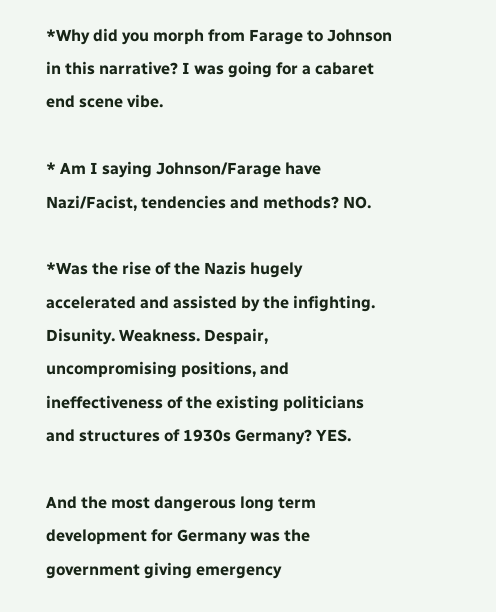*Why did you morph from Farage to Johnson in this narrative? I was going for a cabaret end scene vibe.

* Am I saying Johnson/Farage have Nazi/Facist, tendencies and methods? NO.

*Was the rise of the Nazis hugely accelerated and assisted by the infighting. Disunity. Weakness. Despair, uncompromising positions, and ineffectiveness of the existing politicians and structures of 1930s Germany? YES.

And the most dangerous long term development for Germany was the government giving emergency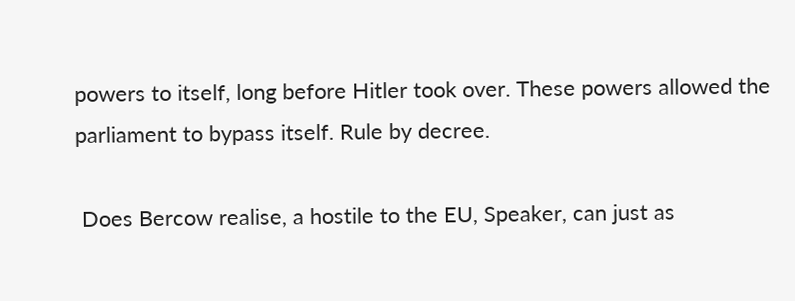powers to itself, long before Hitler took over. These powers allowed the parliament to bypass itself. Rule by decree.

 Does Bercow realise, a hostile to the EU, Speaker, can just as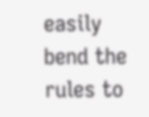easily bend the rules to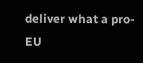deliver what a pro-EU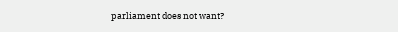parliament does not want?